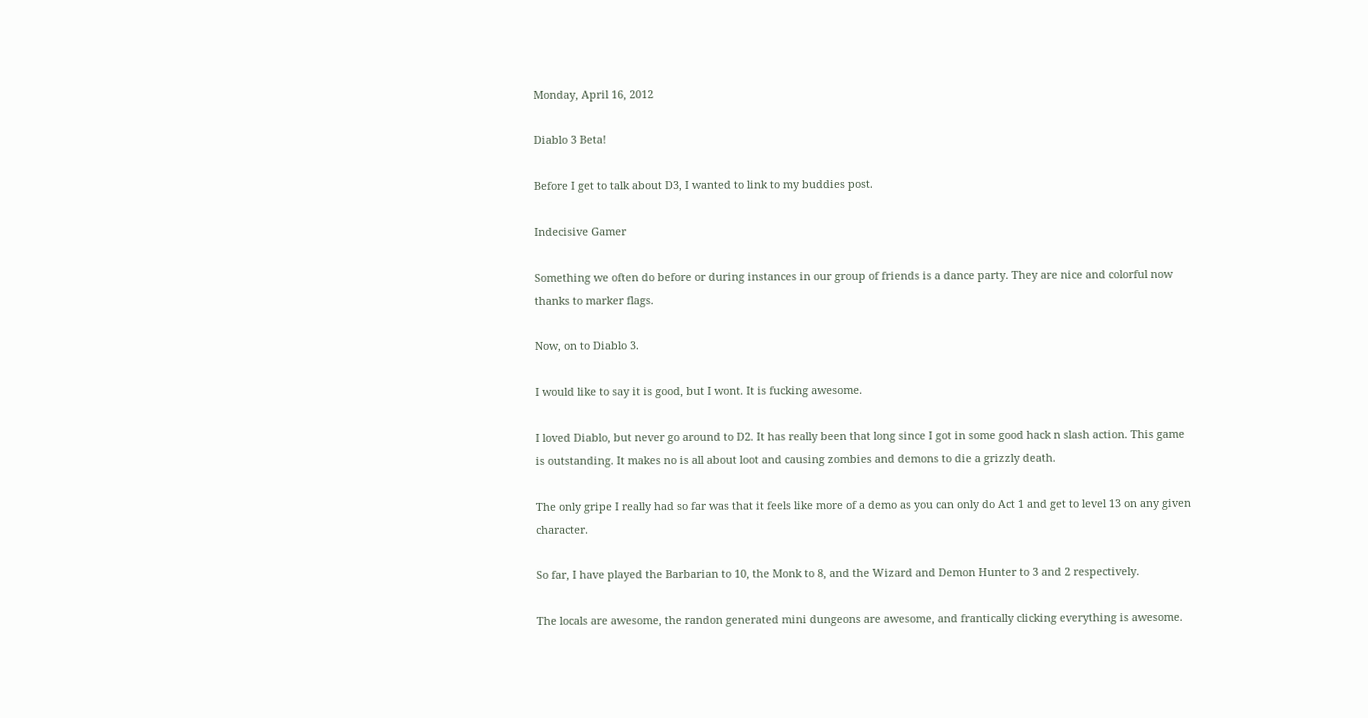Monday, April 16, 2012

Diablo 3 Beta!

Before I get to talk about D3, I wanted to link to my buddies post.

Indecisive Gamer

Something we often do before or during instances in our group of friends is a dance party. They are nice and colorful now thanks to marker flags.

Now, on to Diablo 3.

I would like to say it is good, but I wont. It is fucking awesome.

I loved Diablo, but never go around to D2. It has really been that long since I got in some good hack n slash action. This game is outstanding. It makes no is all about loot and causing zombies and demons to die a grizzly death.

The only gripe I really had so far was that it feels like more of a demo as you can only do Act 1 and get to level 13 on any given character.

So far, I have played the Barbarian to 10, the Monk to 8, and the Wizard and Demon Hunter to 3 and 2 respectively.

The locals are awesome, the randon generated mini dungeons are awesome, and frantically clicking everything is awesome.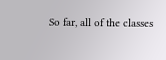So far, all of the classes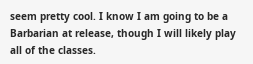seem pretty cool. I know I am going to be a Barbarian at release, though I will likely play all of the classes.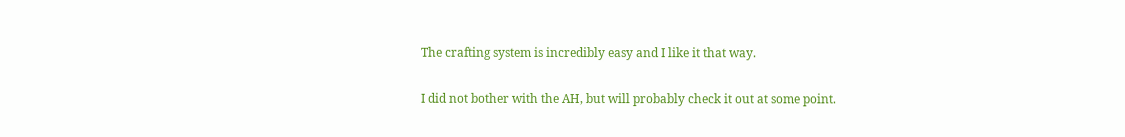The crafting system is incredibly easy and I like it that way.

I did not bother with the AH, but will probably check it out at some point.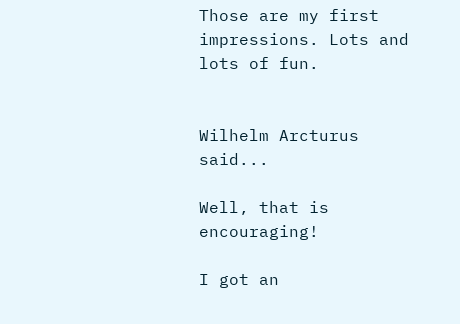Those are my first impressions. Lots and lots of fun.


Wilhelm Arcturus said...

Well, that is encouraging!

I got an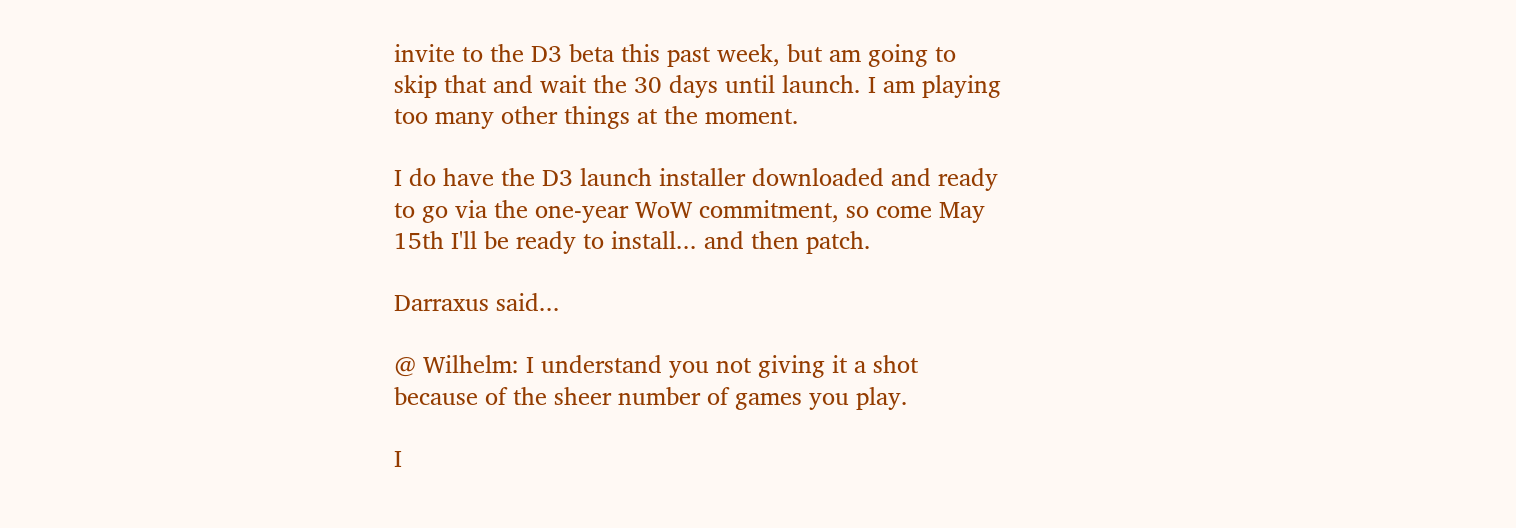invite to the D3 beta this past week, but am going to skip that and wait the 30 days until launch. I am playing too many other things at the moment.

I do have the D3 launch installer downloaded and ready to go via the one-year WoW commitment, so come May 15th I'll be ready to install... and then patch.

Darraxus said...

@ Wilhelm: I understand you not giving it a shot because of the sheer number of games you play.

I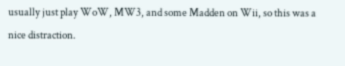usually just play WoW, MW3, and some Madden on Wii, so this was a nice distraction.